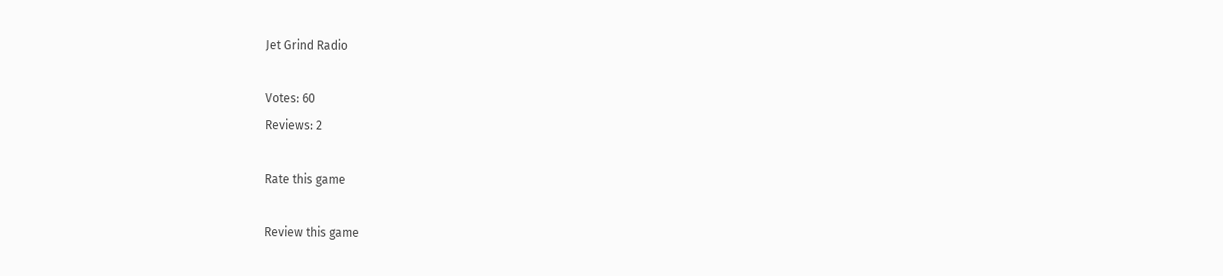Jet Grind Radio

Votes: 60
Reviews: 2

Rate this game

Review this game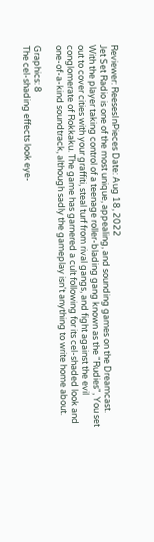Reviewer: ReesesInPieces Date: Aug 18, 2022
Jet Set Radio is one of the most unique, appealing, and sounding games on the Dreamcast. With the player taking control of a teenage roller-blading gang known as the "Rudies", You set out to cover cities with your graffiti, steal turf from rival gangs, and fight against the evil conglomerate of Rokkaku. The game has garnered a cult following for its cel-shaded look and one-of-a-kind soundtrack, although sadly the gameplay isn't anything to write home about.

Graphics: 8
The cel-shading effects look eye-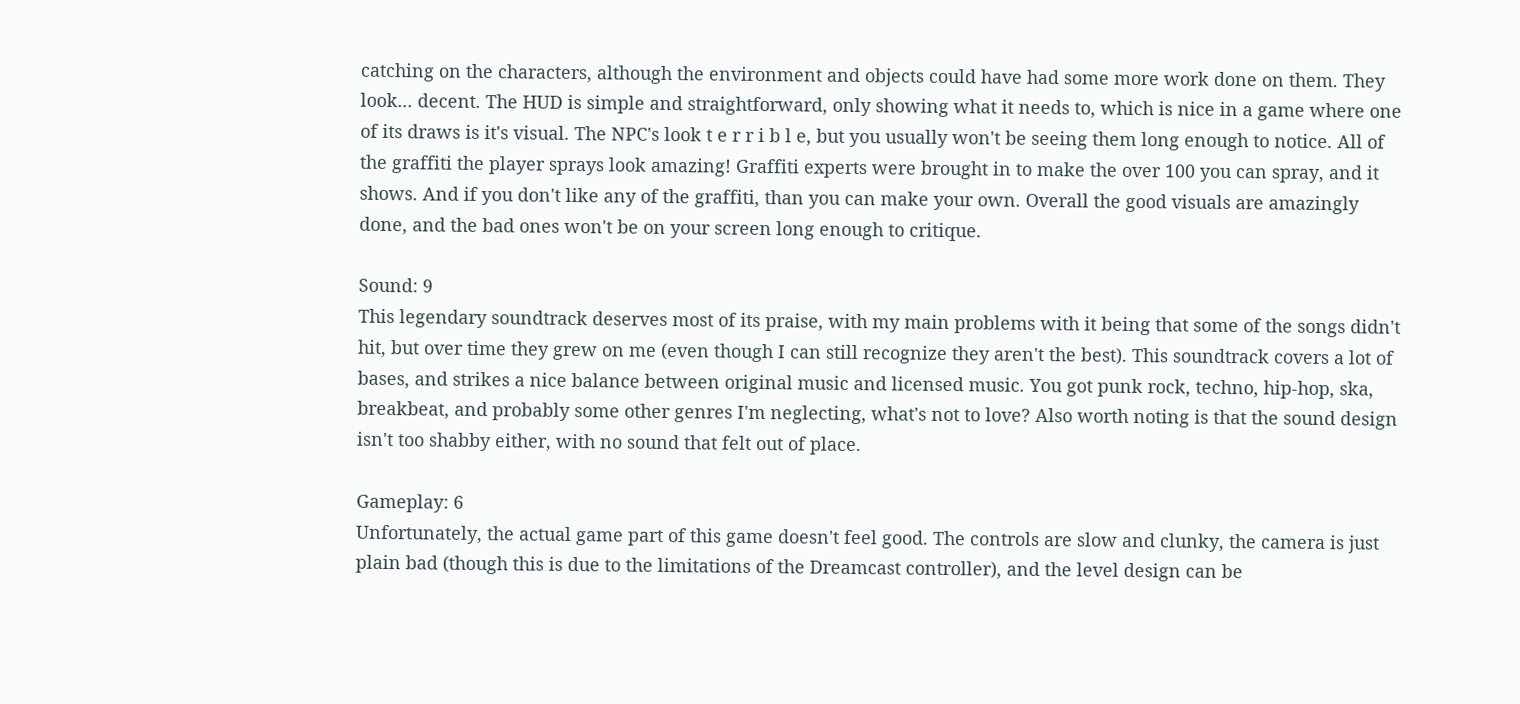catching on the characters, although the environment and objects could have had some more work done on them. They look... decent. The HUD is simple and straightforward, only showing what it needs to, which is nice in a game where one of its draws is it's visual. The NPC's look t e r r i b l e, but you usually won't be seeing them long enough to notice. All of the graffiti the player sprays look amazing! Graffiti experts were brought in to make the over 100 you can spray, and it shows. And if you don't like any of the graffiti, than you can make your own. Overall the good visuals are amazingly done, and the bad ones won't be on your screen long enough to critique.

Sound: 9
This legendary soundtrack deserves most of its praise, with my main problems with it being that some of the songs didn't hit, but over time they grew on me (even though I can still recognize they aren't the best). This soundtrack covers a lot of bases, and strikes a nice balance between original music and licensed music. You got punk rock, techno, hip-hop, ska, breakbeat, and probably some other genres I'm neglecting, what's not to love? Also worth noting is that the sound design isn't too shabby either, with no sound that felt out of place.

Gameplay: 6
Unfortunately, the actual game part of this game doesn't feel good. The controls are slow and clunky, the camera is just plain bad (though this is due to the limitations of the Dreamcast controller), and the level design can be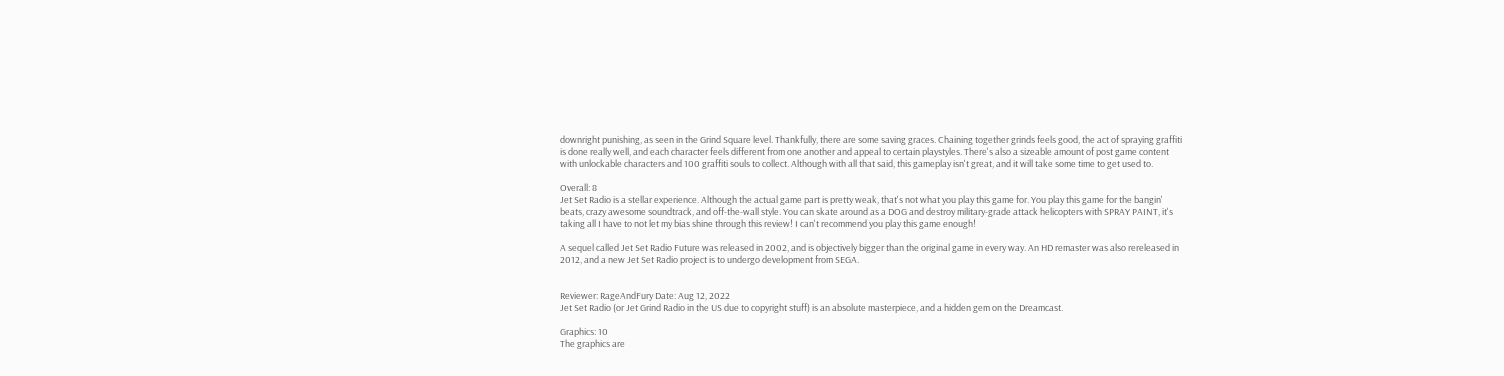downright punishing, as seen in the Grind Square level. Thankfully, there are some saving graces. Chaining together grinds feels good, the act of spraying graffiti is done really well, and each character feels different from one another and appeal to certain playstyles. There's also a sizeable amount of post game content with unlockable characters and 100 graffiti souls to collect. Although with all that said, this gameplay isn't great, and it will take some time to get used to.

Overall: 8
Jet Set Radio is a stellar experience. Although the actual game part is pretty weak, that's not what you play this game for. You play this game for the bangin' beats, crazy awesome soundtrack, and off-the-wall style. You can skate around as a DOG and destroy military-grade attack helicopters with SPRAY PAINT, it's taking all I have to not let my bias shine through this review! I can't recommend you play this game enough!

A sequel called Jet Set Radio Future was released in 2002, and is objectively bigger than the original game in every way. An HD remaster was also rereleased in 2012, and a new Jet Set Radio project is to undergo development from SEGA.


Reviewer: RageAndFury Date: Aug 12, 2022
Jet Set Radio (or Jet Grind Radio in the US due to copyright stuff) is an absolute masterpiece, and a hidden gem on the Dreamcast.

Graphics: 10
The graphics are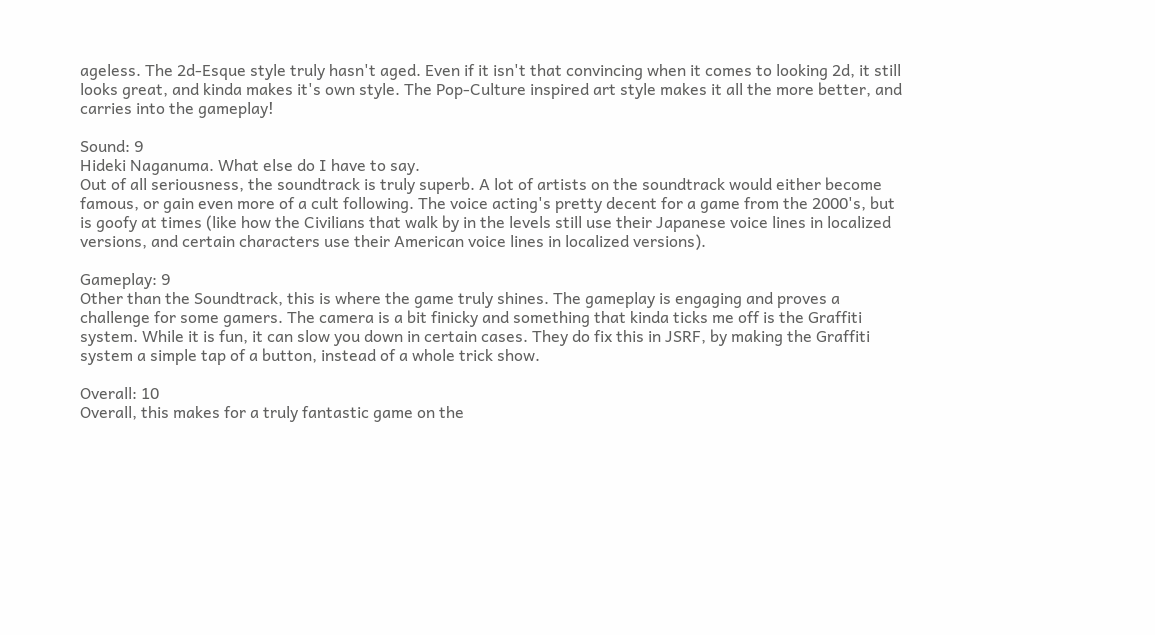ageless. The 2d-Esque style truly hasn't aged. Even if it isn't that convincing when it comes to looking 2d, it still looks great, and kinda makes it's own style. The Pop-Culture inspired art style makes it all the more better, and carries into the gameplay!

Sound: 9
Hideki Naganuma. What else do I have to say.
Out of all seriousness, the soundtrack is truly superb. A lot of artists on the soundtrack would either become famous, or gain even more of a cult following. The voice acting's pretty decent for a game from the 2000's, but is goofy at times (like how the Civilians that walk by in the levels still use their Japanese voice lines in localized versions, and certain characters use their American voice lines in localized versions).

Gameplay: 9
Other than the Soundtrack, this is where the game truly shines. The gameplay is engaging and proves a challenge for some gamers. The camera is a bit finicky and something that kinda ticks me off is the Graffiti system. While it is fun, it can slow you down in certain cases. They do fix this in JSRF, by making the Graffiti system a simple tap of a button, instead of a whole trick show.

Overall: 10
Overall, this makes for a truly fantastic game on the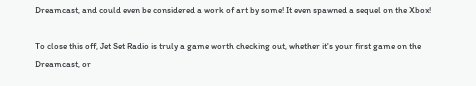Dreamcast, and could even be considered a work of art by some! It even spawned a sequel on the Xbox!

To close this off, Jet Set Radio is truly a game worth checking out, whether it's your first game on the Dreamcast, or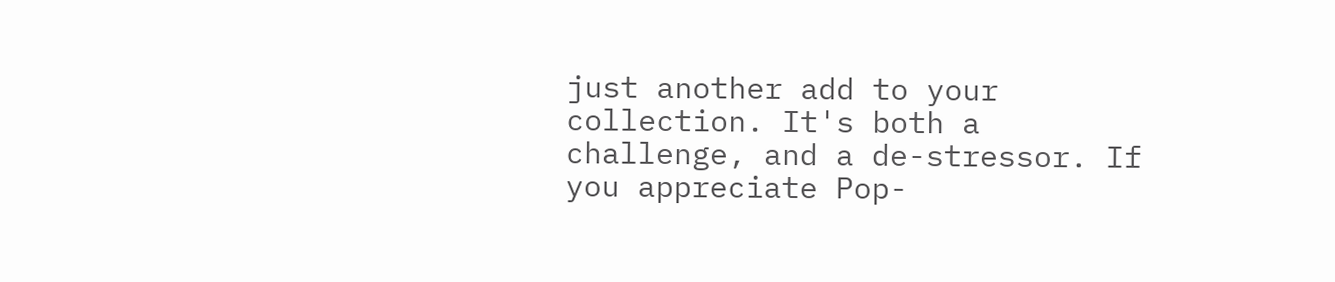just another add to your collection. It's both a challenge, and a de-stressor. If you appreciate Pop-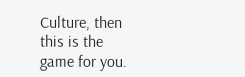Culture, then this is the game for you.